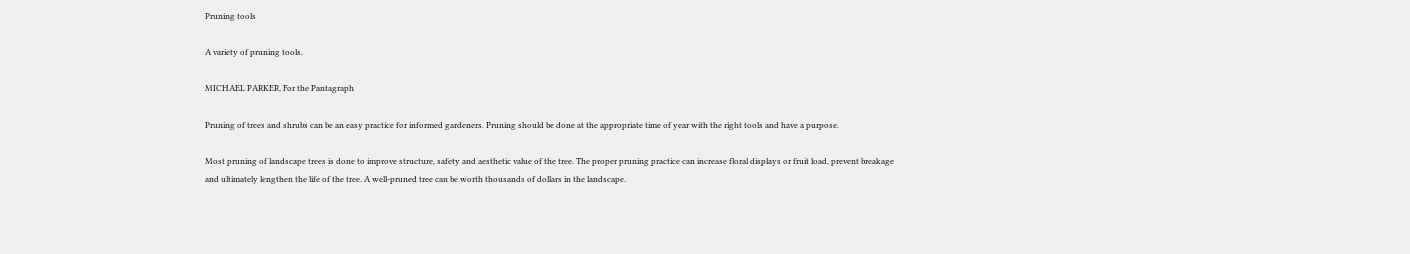Pruning tools

A variety of pruning tools.

MICHAEL PARKER, For the Pantagraph

Pruning of trees and shrubs can be an easy practice for informed gardeners. Pruning should be done at the appropriate time of year with the right tools and have a purpose.

Most pruning of landscape trees is done to improve structure, safety and aesthetic value of the tree. The proper pruning practice can increase floral displays or fruit load, prevent breakage and ultimately lengthen the life of the tree. A well-pruned tree can be worth thousands of dollars in the landscape.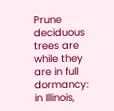Prune deciduous trees are while they are in full dormancy: in Illinois,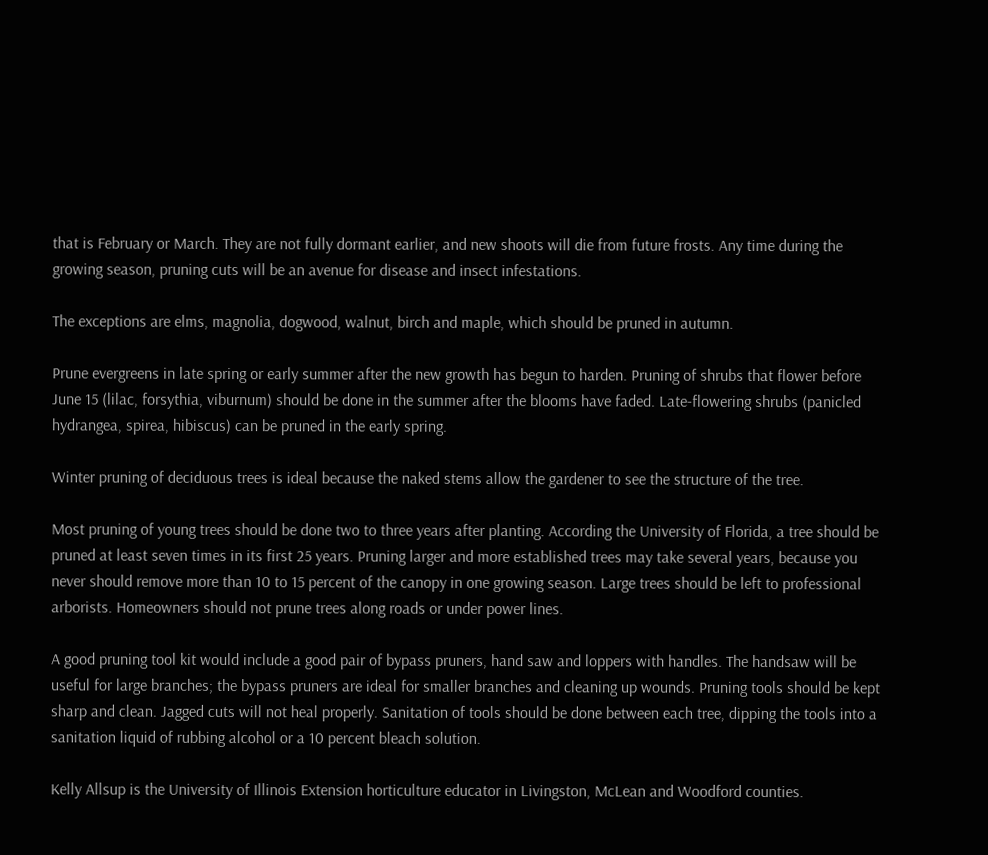that is February or March. They are not fully dormant earlier, and new shoots will die from future frosts. Any time during the growing season, pruning cuts will be an avenue for disease and insect infestations.

The exceptions are elms, magnolia, dogwood, walnut, birch and maple, which should be pruned in autumn.

Prune evergreens in late spring or early summer after the new growth has begun to harden. Pruning of shrubs that flower before June 15 (lilac, forsythia, viburnum) should be done in the summer after the blooms have faded. Late-flowering shrubs (panicled hydrangea, spirea, hibiscus) can be pruned in the early spring.

Winter pruning of deciduous trees is ideal because the naked stems allow the gardener to see the structure of the tree.

Most pruning of young trees should be done two to three years after planting. According the University of Florida, a tree should be pruned at least seven times in its first 25 years. Pruning larger and more established trees may take several years, because you never should remove more than 10 to 15 percent of the canopy in one growing season. Large trees should be left to professional arborists. Homeowners should not prune trees along roads or under power lines.

A good pruning tool kit would include a good pair of bypass pruners, hand saw and loppers with handles. The handsaw will be useful for large branches; the bypass pruners are ideal for smaller branches and cleaning up wounds. Pruning tools should be kept sharp and clean. Jagged cuts will not heal properly. Sanitation of tools should be done between each tree, dipping the tools into a sanitation liquid of rubbing alcohol or a 10 percent bleach solution.

Kelly Allsup is the University of Illinois Extension horticulture educator in Livingston, McLean and Woodford counties.